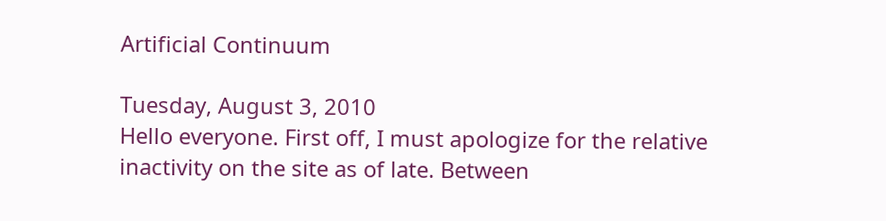Artificial Continuum

Tuesday, August 3, 2010
Hello everyone. First off, I must apologize for the relative inactivity on the site as of late. Between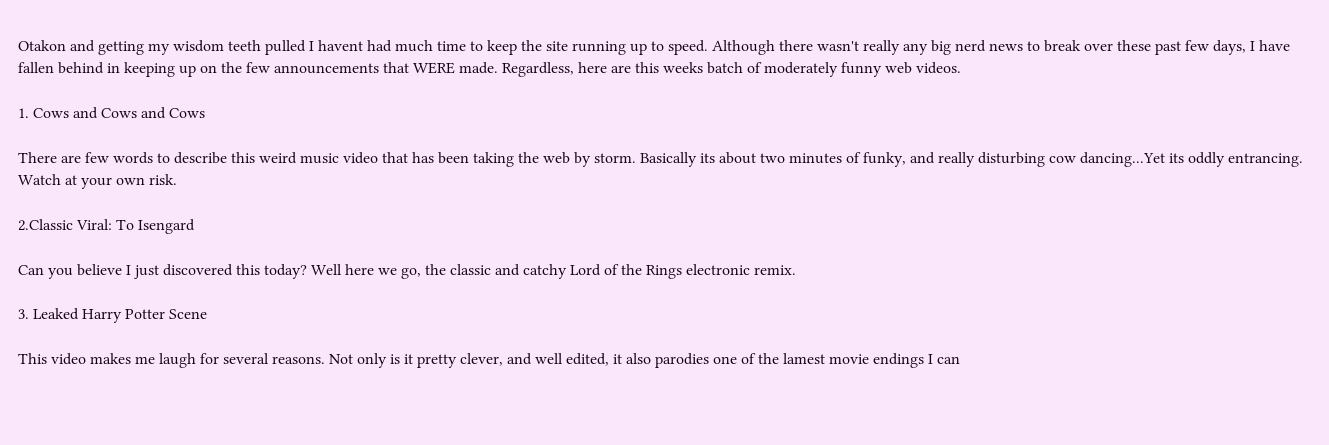Otakon and getting my wisdom teeth pulled I havent had much time to keep the site running up to speed. Although there wasn't really any big nerd news to break over these past few days, I have fallen behind in keeping up on the few announcements that WERE made. Regardless, here are this weeks batch of moderately funny web videos.

1. Cows and Cows and Cows

There are few words to describe this weird music video that has been taking the web by storm. Basically its about two minutes of funky, and really disturbing cow dancing...Yet its oddly entrancing. Watch at your own risk.

2.Classic Viral: To Isengard

Can you believe I just discovered this today? Well here we go, the classic and catchy Lord of the Rings electronic remix.

3. Leaked Harry Potter Scene

This video makes me laugh for several reasons. Not only is it pretty clever, and well edited, it also parodies one of the lamest movie endings I can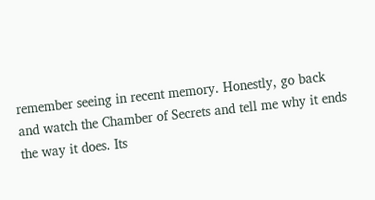remember seeing in recent memory. Honestly, go back and watch the Chamber of Secrets and tell me why it ends the way it does. Its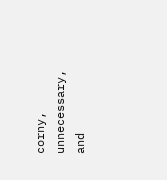corny, unnecessary, and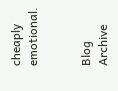cheaply emotional.


Blog Archive